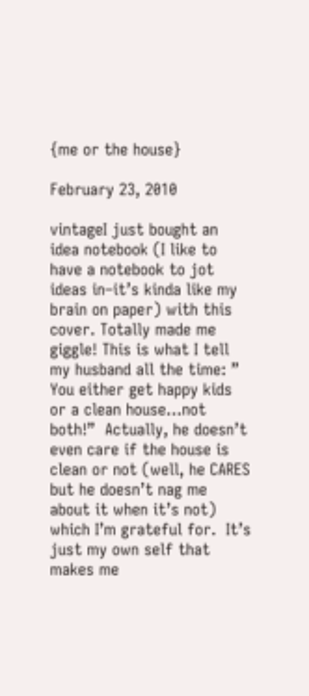{me or the house}

February 23, 2010

vintageI just bought an idea notebook (I like to have a notebook to jot ideas in–it’s kinda like my brain on paper) with this cover. Totally made me giggle! This is what I tell my husband all the time: ” You either get happy kids or a clean house…not both!”  Actually, he doesn’t even care if the house is clean or not (well, he CARES but he doesn’t nag me about it when it’s not) which I’m grateful for.  It’s just my own self that makes me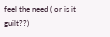feel the need ( or is it guilt??)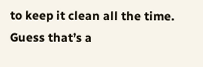to keep it clean all the time.  Guess that’s a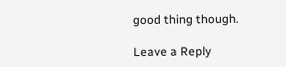good thing though.

Leave a Reply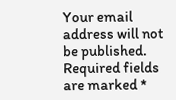Your email address will not be published. Required fields are marked *